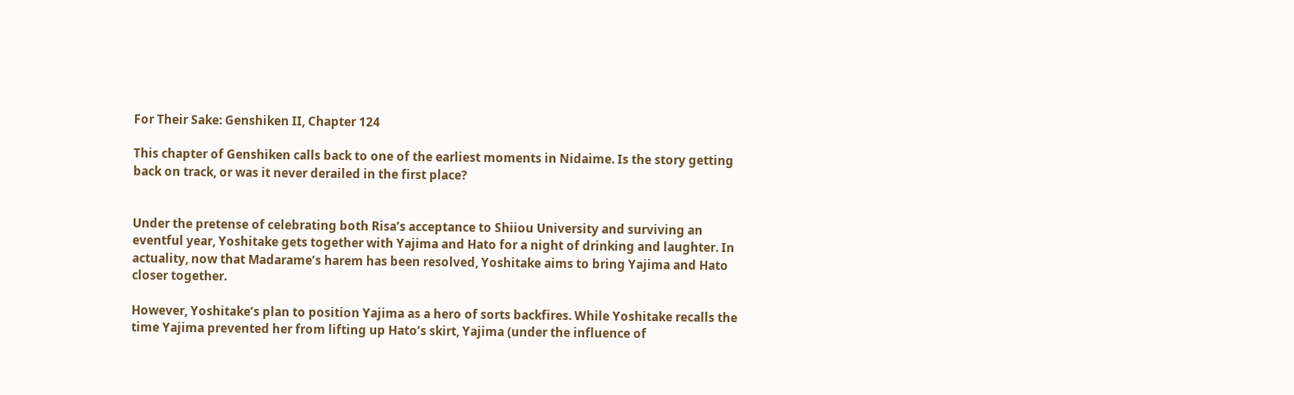For Their Sake: Genshiken II, Chapter 124

This chapter of Genshiken calls back to one of the earliest moments in Nidaime. Is the story getting back on track, or was it never derailed in the first place?


Under the pretense of celebrating both Risa’s acceptance to Shiiou University and surviving an eventful year, Yoshitake gets together with Yajima and Hato for a night of drinking and laughter. In actuality, now that Madarame’s harem has been resolved, Yoshitake aims to bring Yajima and Hato closer together.

However, Yoshitake’s plan to position Yajima as a hero of sorts backfires. While Yoshitake recalls the time Yajima prevented her from lifting up Hato’s skirt, Yajima (under the influence of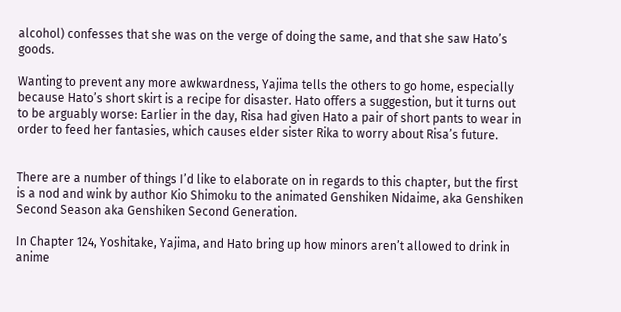alcohol) confesses that she was on the verge of doing the same, and that she saw Hato’s goods.

Wanting to prevent any more awkwardness, Yajima tells the others to go home, especially because Hato’s short skirt is a recipe for disaster. Hato offers a suggestion, but it turns out to be arguably worse: Earlier in the day, Risa had given Hato a pair of short pants to wear in order to feed her fantasies, which causes elder sister Rika to worry about Risa’s future.


There are a number of things I’d like to elaborate on in regards to this chapter, but the first is a nod and wink by author Kio Shimoku to the animated Genshiken Nidaime, aka Genshiken Second Season aka Genshiken Second Generation.

In Chapter 124, Yoshitake, Yajima, and Hato bring up how minors aren’t allowed to drink in anime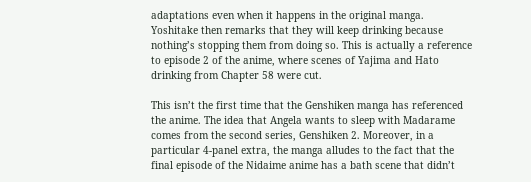adaptations even when it happens in the original manga. Yoshitake then remarks that they will keep drinking because nothing’s stopping them from doing so. This is actually a reference to episode 2 of the anime, where scenes of Yajima and Hato drinking from Chapter 58 were cut.

This isn’t the first time that the Genshiken manga has referenced the anime. The idea that Angela wants to sleep with Madarame comes from the second series, Genshiken 2. Moreover, in a particular 4-panel extra, the manga alludes to the fact that the final episode of the Nidaime anime has a bath scene that didn’t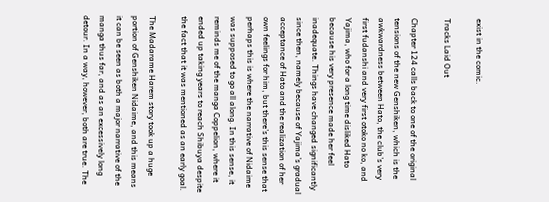exist in the comic.

Tracks Laid Out

Chapter 124 calls back to one of the original tensions of the new Genshiken, which is the awkwardness between Hato, the club’s very first fudanshi and very first otoko no ko, and Yajima, who for a long time disliked Hato because his very presence made her feel inadequate. Things have changed significantly since then, namely because of Yajima’s gradual acceptance of Hato and the realization of her own feelings for him, but there’s this sense that perhaps this is where the narrative of Nidaime was supposed to go all along. In this sense, it reminds me of the manga Coppelion, where it ended up taking years to reach Shibuya despite the fact that it was mentioned as an early goal.

The Madarame Harem story took up a huge portion of Genshiken Nidaime, and this means it can be seen as both a major narrative of the manga thus far, and as an excessively long detour. In a way, however, both are true. The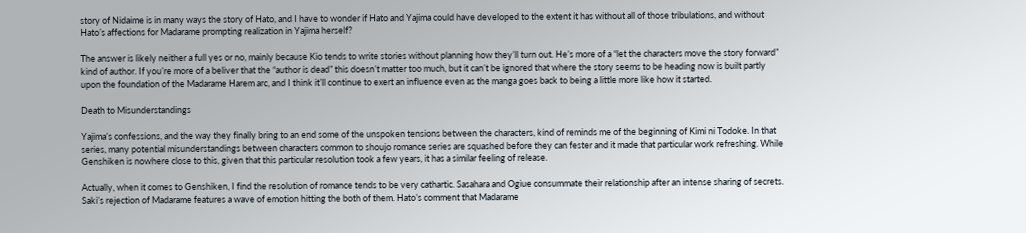story of Nidaime is in many ways the story of Hato, and I have to wonder if Hato and Yajima could have developed to the extent it has without all of those tribulations, and without Hato’s affections for Madarame prompting realization in Yajima herself?

The answer is likely neither a full yes or no, mainly because Kio tends to write stories without planning how they’ll turn out. He’s more of a “let the characters move the story forward” kind of author. If you’re more of a beliver that the “author is dead” this doesn’t matter too much, but it can’t be ignored that where the story seems to be heading now is built partly upon the foundation of the Madarame Harem arc, and I think it’ll continue to exert an influence even as the manga goes back to being a little more like how it started.

Death to Misunderstandings

Yajima’s confessions, and the way they finally bring to an end some of the unspoken tensions between the characters, kind of reminds me of the beginning of Kimi ni Todoke. In that series, many potential misunderstandings between characters common to shoujo romance series are squashed before they can fester and it made that particular work refreshing. While Genshiken is nowhere close to this, given that this particular resolution took a few years, it has a similar feeling of release.

Actually, when it comes to Genshiken, I find the resolution of romance tends to be very cathartic. Sasahara and Ogiue consummate their relationship after an intense sharing of secrets. Saki’s rejection of Madarame features a wave of emotion hitting the both of them. Hato’s comment that Madarame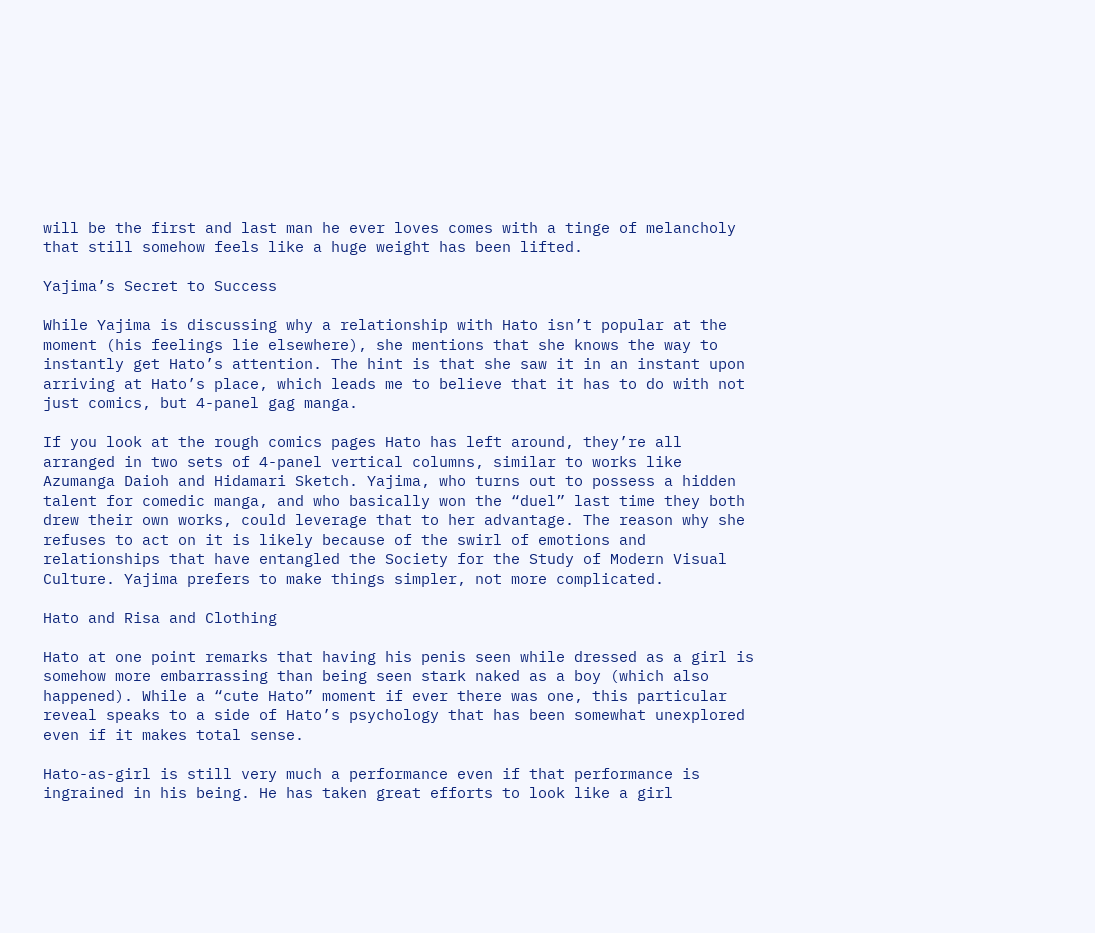will be the first and last man he ever loves comes with a tinge of melancholy that still somehow feels like a huge weight has been lifted.

Yajima’s Secret to Success

While Yajima is discussing why a relationship with Hato isn’t popular at the moment (his feelings lie elsewhere), she mentions that she knows the way to instantly get Hato’s attention. The hint is that she saw it in an instant upon arriving at Hato’s place, which leads me to believe that it has to do with not just comics, but 4-panel gag manga.

If you look at the rough comics pages Hato has left around, they’re all arranged in two sets of 4-panel vertical columns, similar to works like Azumanga Daioh and Hidamari Sketch. Yajima, who turns out to possess a hidden talent for comedic manga, and who basically won the “duel” last time they both drew their own works, could leverage that to her advantage. The reason why she refuses to act on it is likely because of the swirl of emotions and relationships that have entangled the Society for the Study of Modern Visual Culture. Yajima prefers to make things simpler, not more complicated.

Hato and Risa and Clothing

Hato at one point remarks that having his penis seen while dressed as a girl is somehow more embarrassing than being seen stark naked as a boy (which also happened). While a “cute Hato” moment if ever there was one, this particular reveal speaks to a side of Hato’s psychology that has been somewhat unexplored even if it makes total sense.

Hato-as-girl is still very much a performance even if that performance is ingrained in his being. He has taken great efforts to look like a girl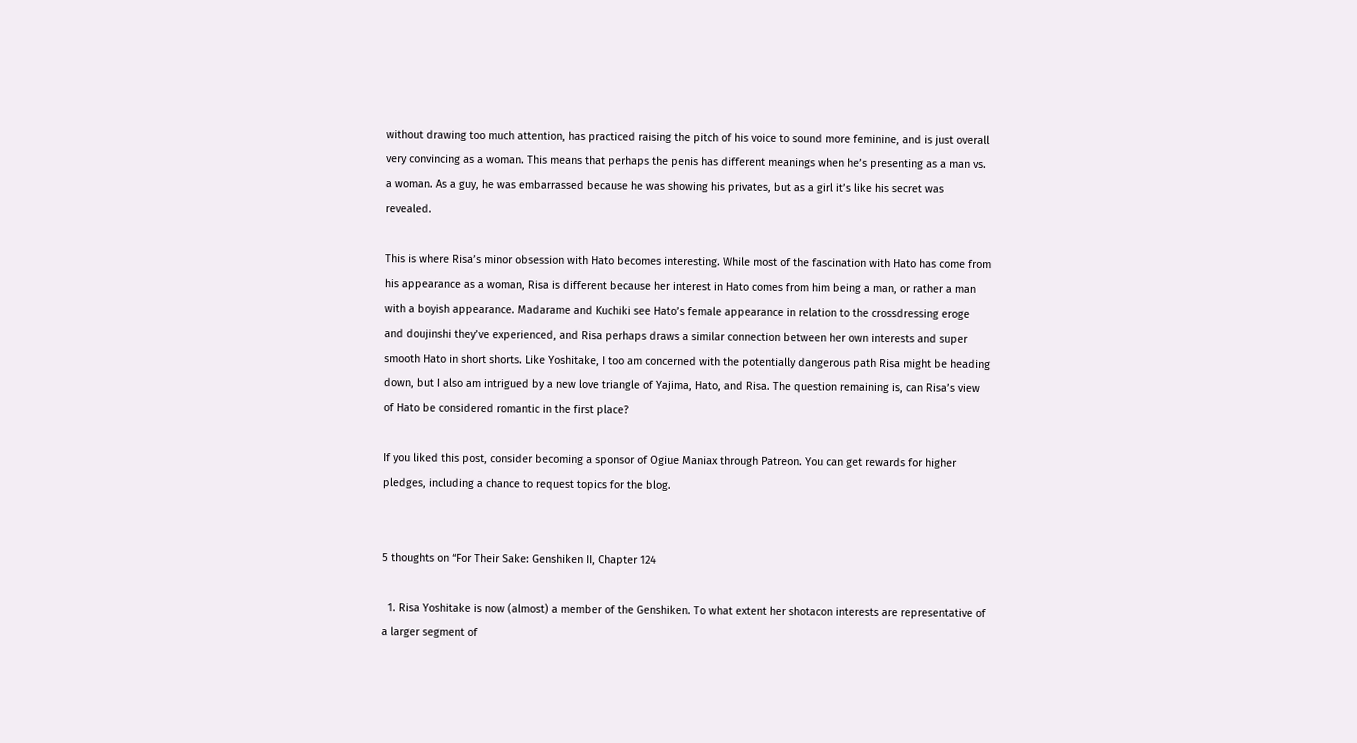without drawing too much attention, has practiced raising the pitch of his voice to sound more feminine, and is just overall very convincing as a woman. This means that perhaps the penis has different meanings when he’s presenting as a man vs. a woman. As a guy, he was embarrassed because he was showing his privates, but as a girl it’s like his secret was revealed.

This is where Risa’s minor obsession with Hato becomes interesting. While most of the fascination with Hato has come from his appearance as a woman, Risa is different because her interest in Hato comes from him being a man, or rather a man with a boyish appearance. Madarame and Kuchiki see Hato’s female appearance in relation to the crossdressing eroge and doujinshi they’ve experienced, and Risa perhaps draws a similar connection between her own interests and super smooth Hato in short shorts. Like Yoshitake, I too am concerned with the potentially dangerous path Risa might be heading down, but I also am intrigued by a new love triangle of Yajima, Hato, and Risa. The question remaining is, can Risa’s view of Hato be considered romantic in the first place?

If you liked this post, consider becoming a sponsor of Ogiue Maniax through Patreon. You can get rewards for higher pledges, including a chance to request topics for the blog.


5 thoughts on “For Their Sake: Genshiken II, Chapter 124

  1. Risa Yoshitake is now (almost) a member of the Genshiken. To what extent her shotacon interests are representative of a larger segment of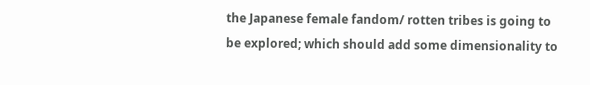the Japanese female fandom/ rotten tribes is going to be explored; which should add some dimensionality to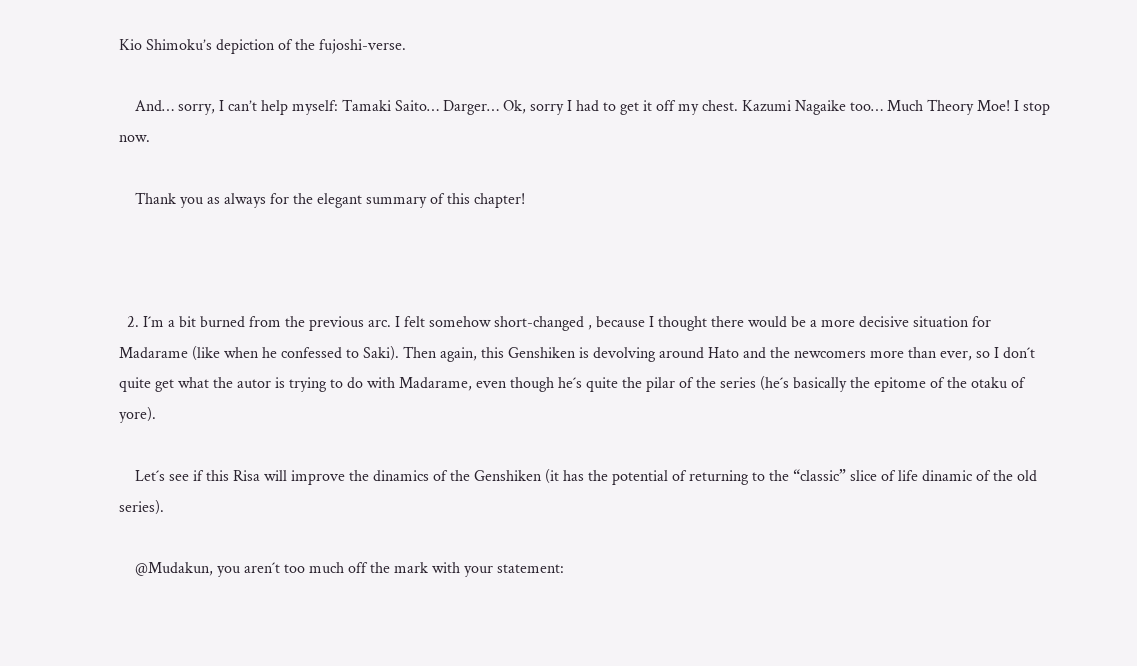Kio Shimoku’s depiction of the fujoshi-verse.

    And… sorry, I can’t help myself: Tamaki Saito… Darger… Ok, sorry I had to get it off my chest. Kazumi Nagaike too… Much Theory Moe! I stop now.

    Thank you as always for the elegant summary of this chapter!



  2. I´m a bit burned from the previous arc. I felt somehow short-changed , because I thought there would be a more decisive situation for Madarame (like when he confessed to Saki). Then again, this Genshiken is devolving around Hato and the newcomers more than ever, so I don´t quite get what the autor is trying to do with Madarame, even though he´s quite the pilar of the series (he´s basically the epitome of the otaku of yore).

    Let´s see if this Risa will improve the dinamics of the Genshiken (it has the potential of returning to the “classic” slice of life dinamic of the old series).

    @Mudakun, you aren´t too much off the mark with your statement: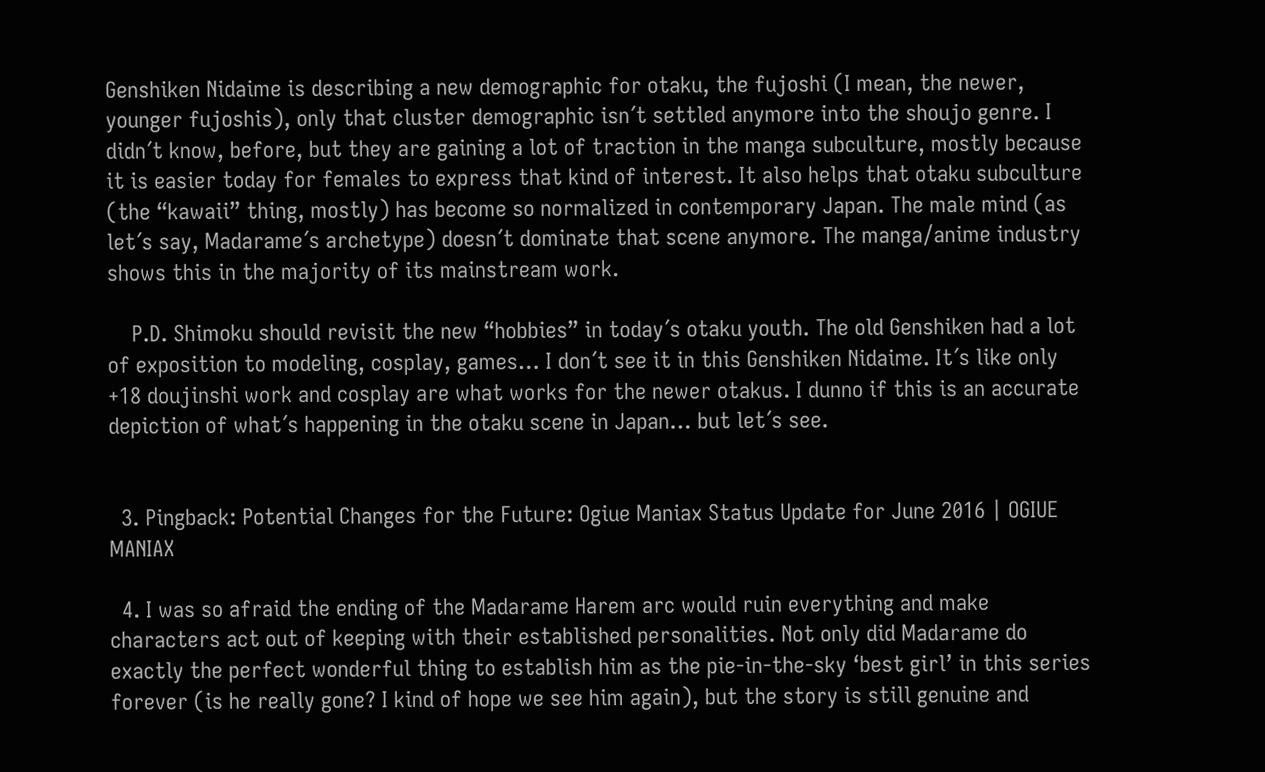Genshiken Nidaime is describing a new demographic for otaku, the fujoshi (I mean, the newer, younger fujoshis), only that cluster demographic isn´t settled anymore into the shoujo genre. I didn´t know, before, but they are gaining a lot of traction in the manga subculture, mostly because it is easier today for females to express that kind of interest. It also helps that otaku subculture (the “kawaii” thing, mostly) has become so normalized in contemporary Japan. The male mind (as let´s say, Madarame´s archetype) doesn´t dominate that scene anymore. The manga/anime industry shows this in the majority of its mainstream work.

    P.D. Shimoku should revisit the new “hobbies” in today´s otaku youth. The old Genshiken had a lot of exposition to modeling, cosplay, games… I don´t see it in this Genshiken Nidaime. It´s like only +18 doujinshi work and cosplay are what works for the newer otakus. I dunno if this is an accurate depiction of what´s happening in the otaku scene in Japan… but let´s see.


  3. Pingback: Potential Changes for the Future: Ogiue Maniax Status Update for June 2016 | OGIUE MANIAX

  4. I was so afraid the ending of the Madarame Harem arc would ruin everything and make characters act out of keeping with their established personalities. Not only did Madarame do exactly the perfect wonderful thing to establish him as the pie-in-the-sky ‘best girl’ in this series forever (is he really gone? I kind of hope we see him again), but the story is still genuine and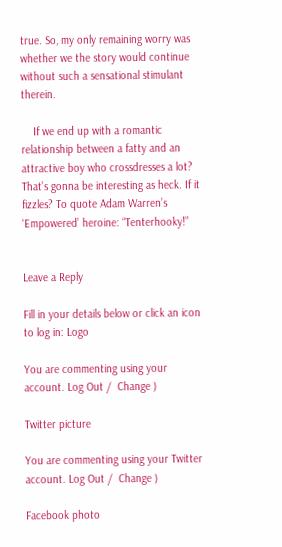true. So, my only remaining worry was whether we the story would continue without such a sensational stimulant therein.

    If we end up with a romantic relationship between a fatty and an attractive boy who crossdresses a lot? That’s gonna be interesting as heck. If it fizzles? To quote Adam Warren’s ‘Empowered’ heroine: “Tenterhooky!”


Leave a Reply

Fill in your details below or click an icon to log in: Logo

You are commenting using your account. Log Out /  Change )

Twitter picture

You are commenting using your Twitter account. Log Out /  Change )

Facebook photo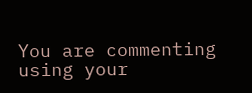You are commenting using your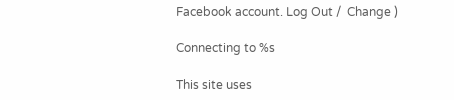Facebook account. Log Out /  Change )

Connecting to %s

This site uses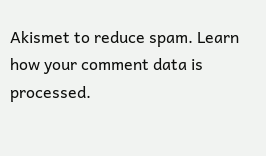Akismet to reduce spam. Learn how your comment data is processed.